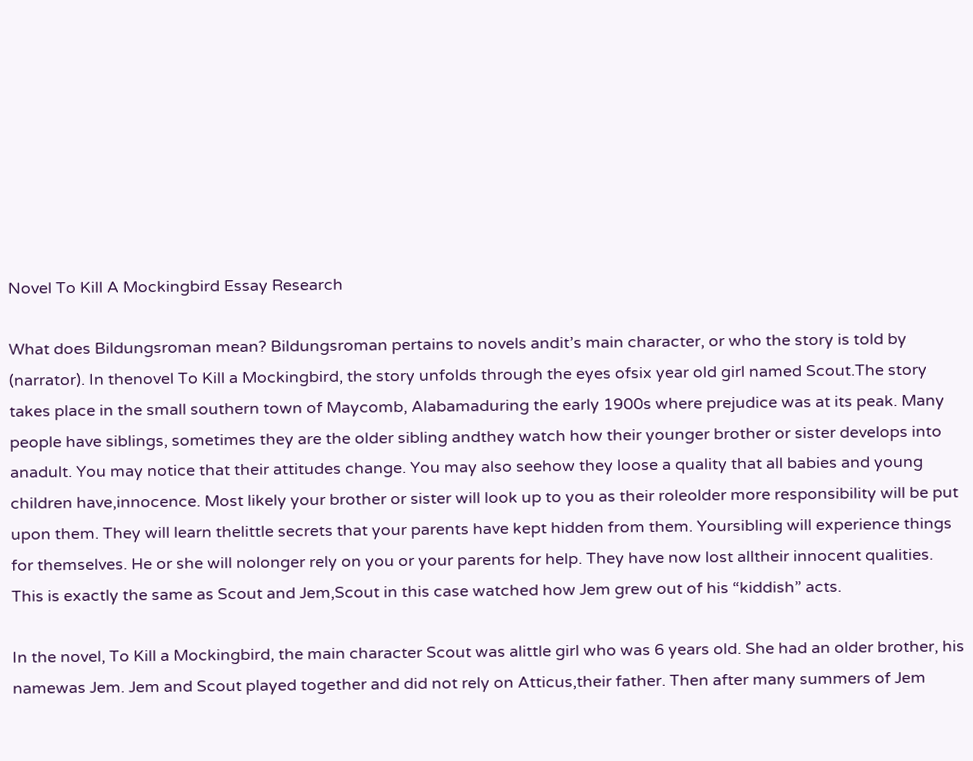Novel To Kill A Mockingbird Essay Research

What does Bildungsroman mean? Bildungsroman pertains to novels andit’s main character, or who the story is told by (narrator). In thenovel To Kill a Mockingbird, the story unfolds through the eyes ofsix year old girl named Scout.The story takes place in the small southern town of Maycomb, Alabamaduring the early 1900s where prejudice was at its peak. Many people have siblings, sometimes they are the older sibling andthey watch how their younger brother or sister develops into anadult. You may notice that their attitudes change. You may also seehow they loose a quality that all babies and young children have,innocence. Most likely your brother or sister will look up to you as their roleolder more responsibility will be put upon them. They will learn thelittle secrets that your parents have kept hidden from them. Yoursibling will experience things for themselves. He or she will nolonger rely on you or your parents for help. They have now lost alltheir innocent qualities. This is exactly the same as Scout and Jem,Scout in this case watched how Jem grew out of his “kiddish” acts.

In the novel, To Kill a Mockingbird, the main character Scout was alittle girl who was 6 years old. She had an older brother, his namewas Jem. Jem and Scout played together and did not rely on Atticus,their father. Then after many summers of Jem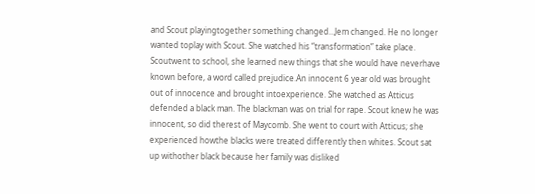and Scout playingtogether something changed…Jem changed. He no longer wanted toplay with Scout. She watched his “transformation” take place. Scoutwent to school, she learned new things that she would have neverhave known before, a word called prejudice.An innocent 6 year old was brought out of innocence and brought intoexperience. She watched as Atticus defended a black man. The blackman was on trial for rape. Scout knew he was innocent, so did therest of Maycomb. She went to court with Atticus; she experienced howthe blacks were treated differently then whites. Scout sat up withother black because her family was disliked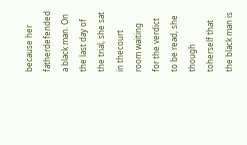because her fatherdefended a black man. On the last day of the trial, she sat in thecourt room waiting for the verdict to be read, she though toherself that the black man is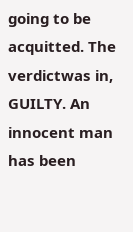going to be acquitted. The verdictwas in, GUILTY. An innocent man has been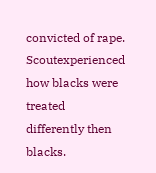convicted of rape. Scoutexperienced how blacks were treated differently then blacks.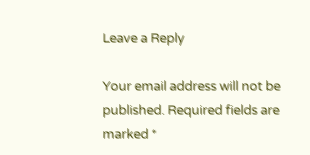Leave a Reply

Your email address will not be published. Required fields are marked *